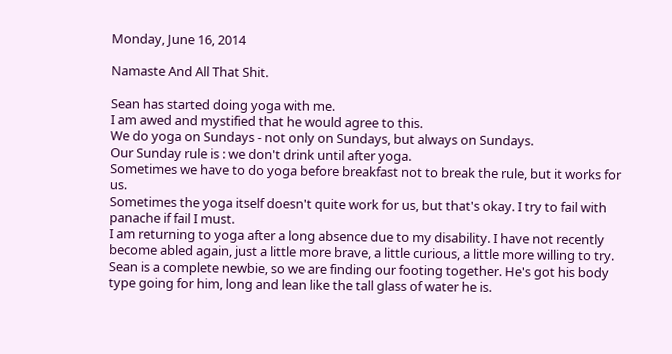Monday, June 16, 2014

Namaste And All That Shit.

Sean has started doing yoga with me.
I am awed and mystified that he would agree to this.
We do yoga on Sundays - not only on Sundays, but always on Sundays.
Our Sunday rule is : we don't drink until after yoga.
Sometimes we have to do yoga before breakfast not to break the rule, but it works for us.
Sometimes the yoga itself doesn't quite work for us, but that's okay. I try to fail with panache if fail I must.
I am returning to yoga after a long absence due to my disability. I have not recently become abled again, just a little more brave, a little curious, a little more willing to try. Sean is a complete newbie, so we are finding our footing together. He's got his body type going for him, long and lean like the tall glass of water he is.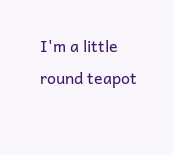I'm a little round teapot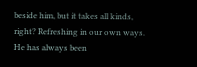beside him, but it takes all kinds, right? Refreshing in our own ways.
He has always been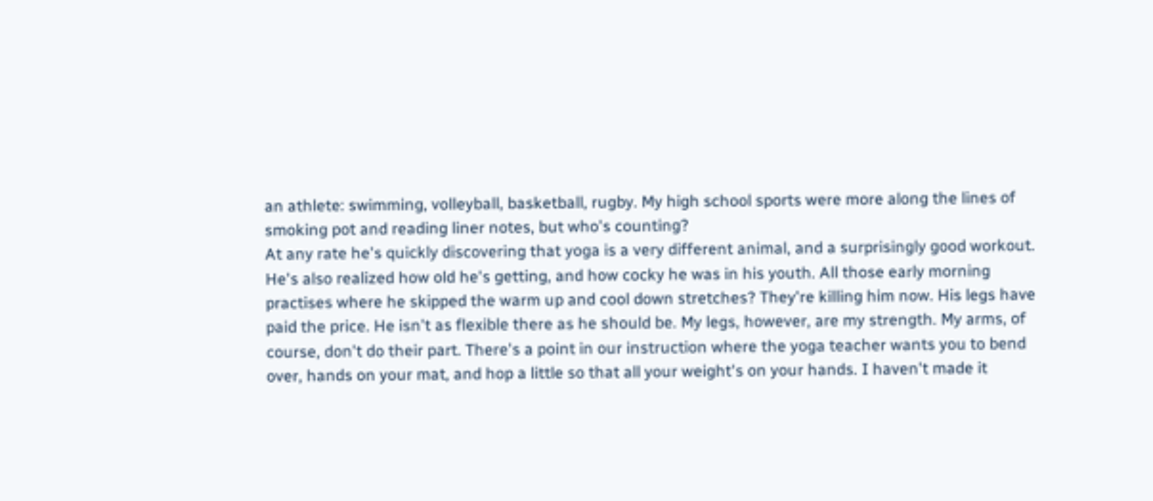an athlete: swimming, volleyball, basketball, rugby. My high school sports were more along the lines of smoking pot and reading liner notes, but who's counting?
At any rate he's quickly discovering that yoga is a very different animal, and a surprisingly good workout. He's also realized how old he's getting, and how cocky he was in his youth. All those early morning practises where he skipped the warm up and cool down stretches? They're killing him now. His legs have paid the price. He isn't as flexible there as he should be. My legs, however, are my strength. My arms, of course, don't do their part. There's a point in our instruction where the yoga teacher wants you to bend over, hands on your mat, and hop a little so that all your weight's on your hands. I haven't made it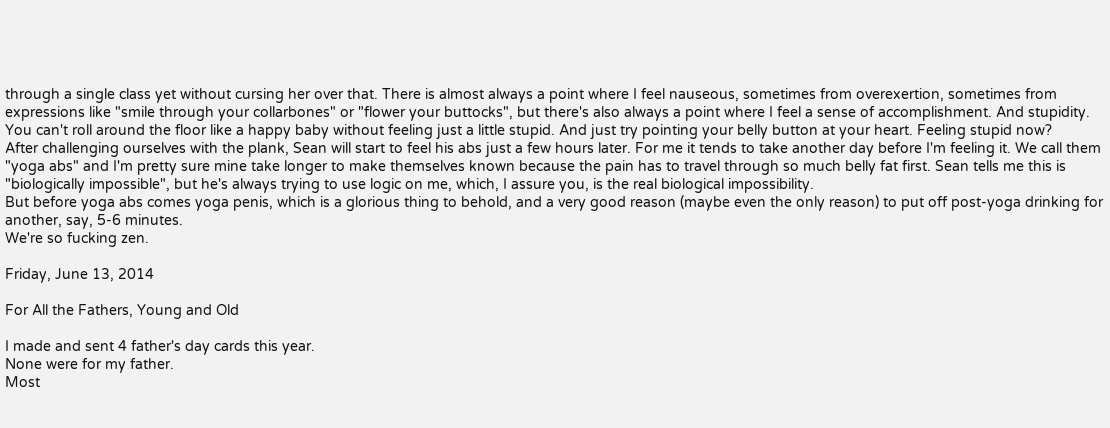through a single class yet without cursing her over that. There is almost always a point where I feel nauseous, sometimes from overexertion, sometimes from expressions like "smile through your collarbones" or "flower your buttocks", but there's also always a point where I feel a sense of accomplishment. And stupidity. You can't roll around the floor like a happy baby without feeling just a little stupid. And just try pointing your belly button at your heart. Feeling stupid now?
After challenging ourselves with the plank, Sean will start to feel his abs just a few hours later. For me it tends to take another day before I'm feeling it. We call them "yoga abs" and I'm pretty sure mine take longer to make themselves known because the pain has to travel through so much belly fat first. Sean tells me this is "biologically impossible", but he's always trying to use logic on me, which, I assure you, is the real biological impossibility.
But before yoga abs comes yoga penis, which is a glorious thing to behold, and a very good reason (maybe even the only reason) to put off post-yoga drinking for another, say, 5-6 minutes.
We're so fucking zen.

Friday, June 13, 2014

For All the Fathers, Young and Old

I made and sent 4 father's day cards this year.
None were for my father.
Most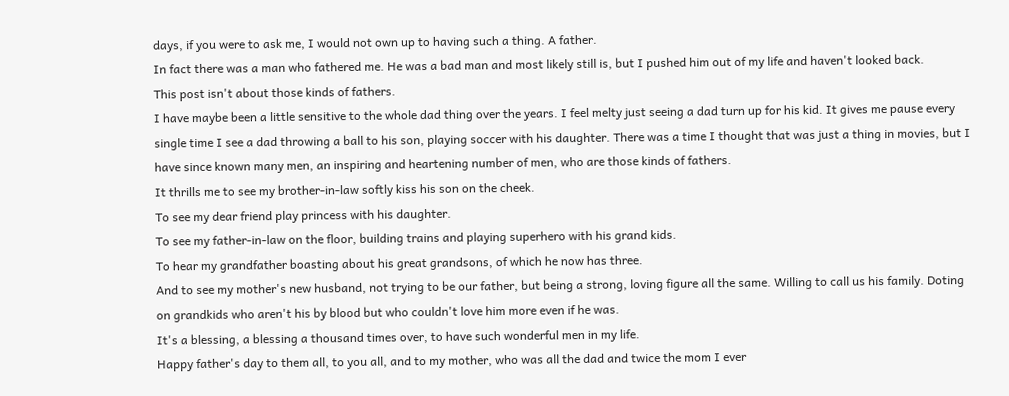days, if you were to ask me, I would not own up to having such a thing. A father.
In fact there was a man who fathered me. He was a bad man and most likely still is, but I pushed him out of my life and haven't looked back.
This post isn't about those kinds of fathers.
I have maybe been a little sensitive to the whole dad thing over the years. I feel melty just seeing a dad turn up for his kid. It gives me pause every single time I see a dad throwing a ball to his son, playing soccer with his daughter. There was a time I thought that was just a thing in movies, but I have since known many men, an inspiring and heartening number of men, who are those kinds of fathers.
It thrills me to see my brother-in-law softly kiss his son on the cheek.
To see my dear friend play princess with his daughter.
To see my father-in-law on the floor, building trains and playing superhero with his grand kids.
To hear my grandfather boasting about his great grandsons, of which he now has three.
And to see my mother's new husband, not trying to be our father, but being a strong, loving figure all the same. Willing to call us his family. Doting on grandkids who aren't his by blood but who couldn't love him more even if he was.
It's a blessing, a blessing a thousand times over, to have such wonderful men in my life.
Happy father's day to them all, to you all, and to my mother, who was all the dad and twice the mom I ever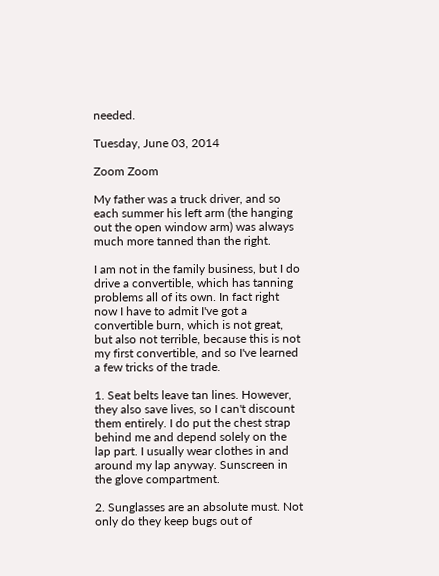needed.

Tuesday, June 03, 2014

Zoom Zoom

My father was a truck driver, and so each summer his left arm (the hanging out the open window arm) was always much more tanned than the right.

I am not in the family business, but I do drive a convertible, which has tanning problems all of its own. In fact right now I have to admit I've got a convertible burn, which is not great, but also not terrible, because this is not my first convertible, and so I've learned a few tricks of the trade.

1. Seat belts leave tan lines. However, they also save lives, so I can't discount them entirely. I do put the chest strap behind me and depend solely on the lap part. I usually wear clothes in and around my lap anyway. Sunscreen in the glove compartment.

2. Sunglasses are an absolute must. Not only do they keep bugs out of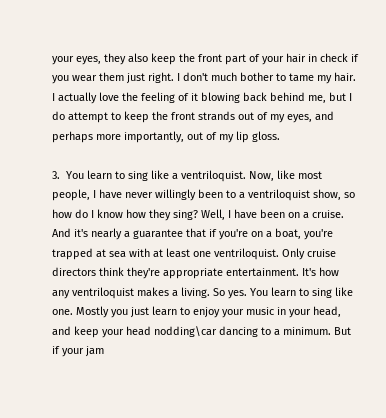your eyes, they also keep the front part of your hair in check if you wear them just right. I don't much bother to tame my hair. I actually love the feeling of it blowing back behind me, but I do attempt to keep the front strands out of my eyes, and perhaps more importantly, out of my lip gloss.

3.  You learn to sing like a ventriloquist. Now, like most people, I have never willingly been to a ventriloquist show, so how do I know how they sing? Well, I have been on a cruise. And it's nearly a guarantee that if you're on a boat, you're trapped at sea with at least one ventriloquist. Only cruise directors think they're appropriate entertainment. It's how any ventriloquist makes a living. So yes. You learn to sing like one. Mostly you just learn to enjoy your music in your head, and keep your head nodding\car dancing to a minimum. But if your jam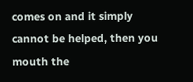comes on and it simply cannot be helped, then you mouth the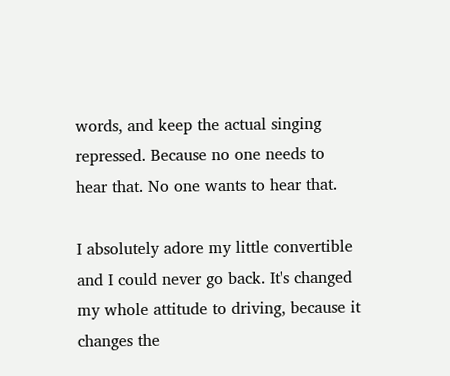words, and keep the actual singing repressed. Because no one needs to hear that. No one wants to hear that.

I absolutely adore my little convertible and I could never go back. It's changed my whole attitude to driving, because it changes the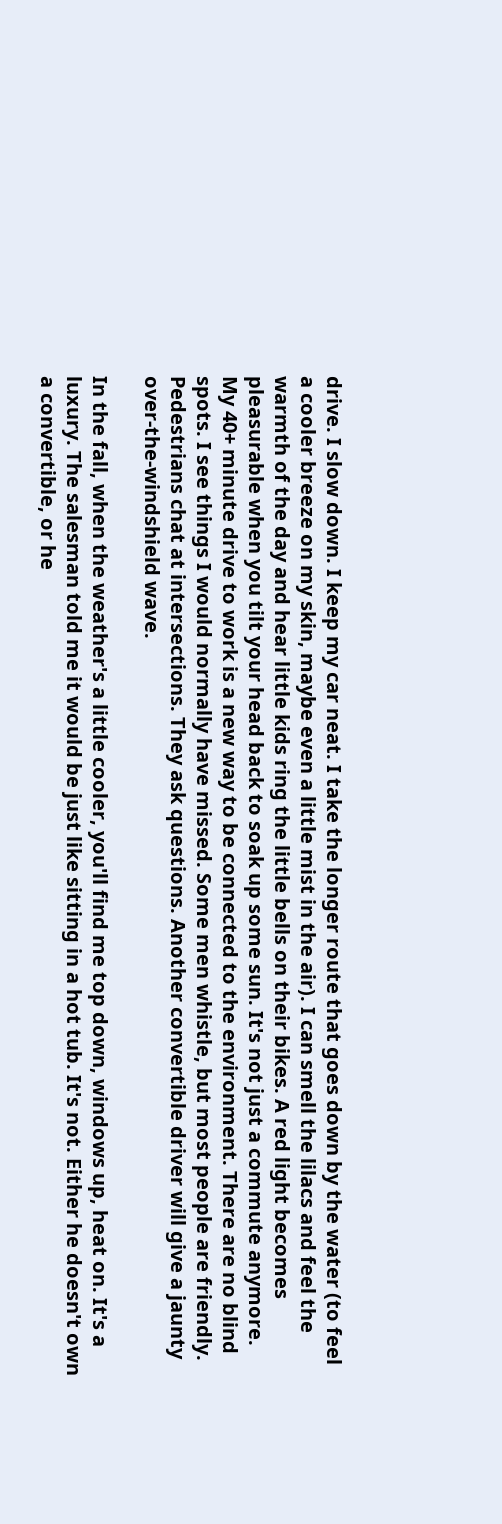drive. I slow down. I keep my car neat. I take the longer route that goes down by the water (to feel a cooler breeze on my skin, maybe even a little mist in the air). I can smell the lilacs and feel the warmth of the day and hear little kids ring the little bells on their bikes. A red light becomes pleasurable when you tilt your head back to soak up some sun. It's not just a commute anymore. My 40+ minute drive to work is a new way to be connected to the environment. There are no blind spots. I see things I would normally have missed. Some men whistle, but most people are friendly. Pedestrians chat at intersections. They ask questions. Another convertible driver will give a jaunty over-the-windshield wave.

In the fall, when the weather's a little cooler, you'll find me top down, windows up, heat on. It's a luxury. The salesman told me it would be just like sitting in a hot tub. It's not. Either he doesn't own a convertible, or he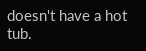doesn't have a hot tub.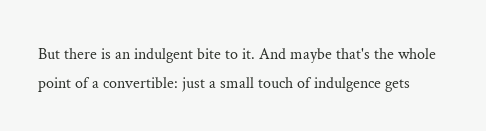But there is an indulgent bite to it. And maybe that's the whole point of a convertible: just a small touch of indulgence gets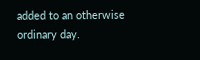added to an otherwise ordinary day.